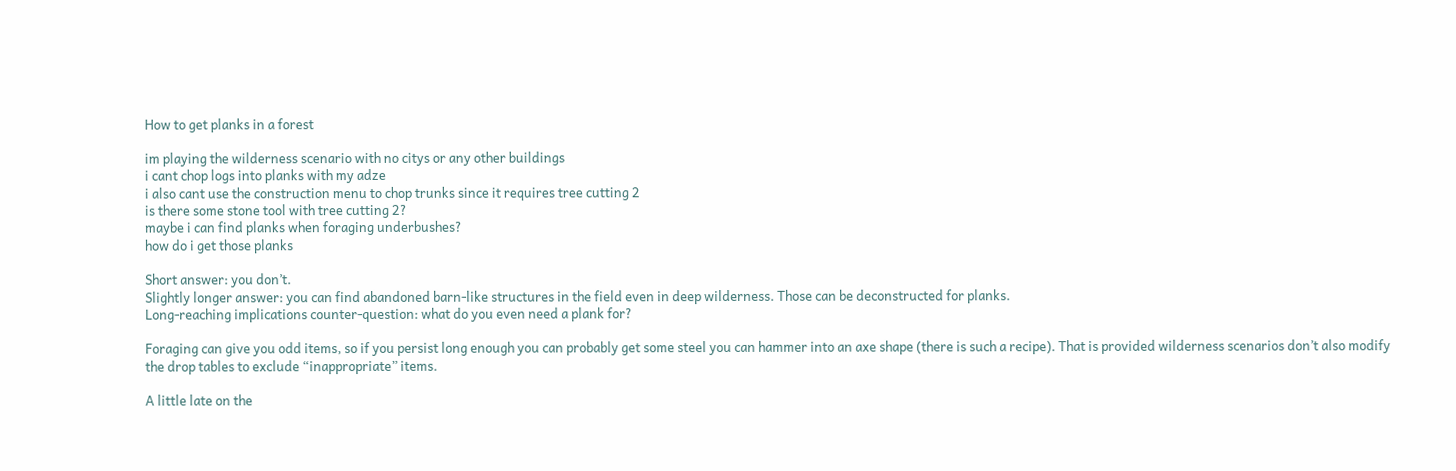How to get planks in a forest

im playing the wilderness scenario with no citys or any other buildings
i cant chop logs into planks with my adze
i also cant use the construction menu to chop trunks since it requires tree cutting 2
is there some stone tool with tree cutting 2?
maybe i can find planks when foraging underbushes?
how do i get those planks

Short answer: you don’t.
Slightly longer answer: you can find abandoned barn-like structures in the field even in deep wilderness. Those can be deconstructed for planks.
Long-reaching implications counter-question: what do you even need a plank for?

Foraging can give you odd items, so if you persist long enough you can probably get some steel you can hammer into an axe shape (there is such a recipe). That is provided wilderness scenarios don’t also modify the drop tables to exclude “inappropriate” items.

A little late on the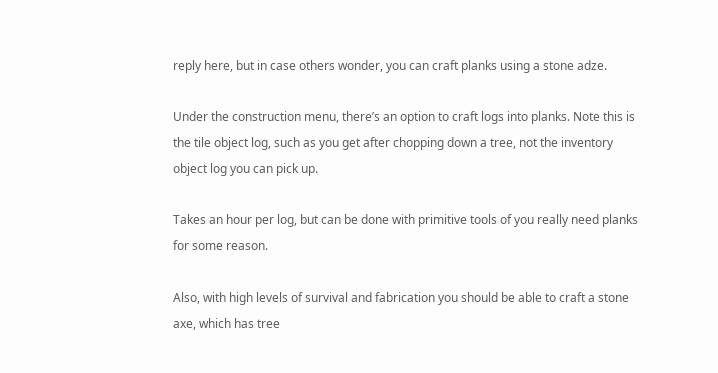reply here, but in case others wonder, you can craft planks using a stone adze.

Under the construction menu, there’s an option to craft logs into planks. Note this is the tile object log, such as you get after chopping down a tree, not the inventory object log you can pick up.

Takes an hour per log, but can be done with primitive tools of you really need planks for some reason.

Also, with high levels of survival and fabrication you should be able to craft a stone axe, which has tree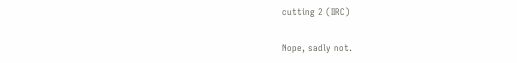cutting 2 (IIRC)

Nope, sadly not.